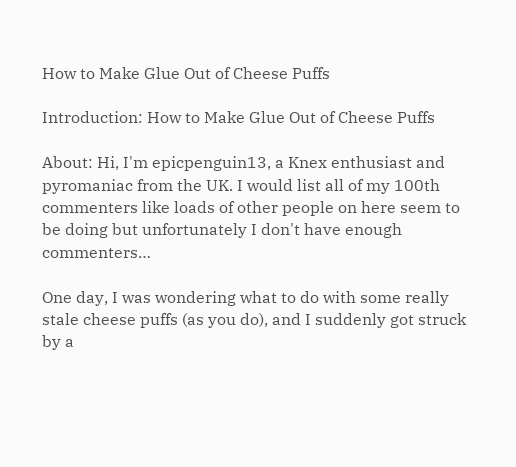How to Make Glue Out of Cheese Puffs

Introduction: How to Make Glue Out of Cheese Puffs

About: Hi, I'm epicpenguin13, a Knex enthusiast and pyromaniac from the UK. I would list all of my 100th commenters like loads of other people on here seem to be doing but unfortunately I don't have enough commenters…

One day, I was wondering what to do with some really stale cheese puffs (as you do), and I suddenly got struck by a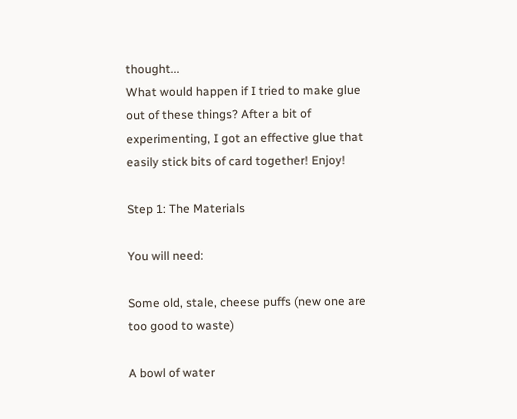thought...
What would happen if I tried to make glue out of these things? After a bit of experimenting, I got an effective glue that easily stick bits of card together! Enjoy!

Step 1: The Materials

You will need:

Some old, stale, cheese puffs (new one are too good to waste)

A bowl of water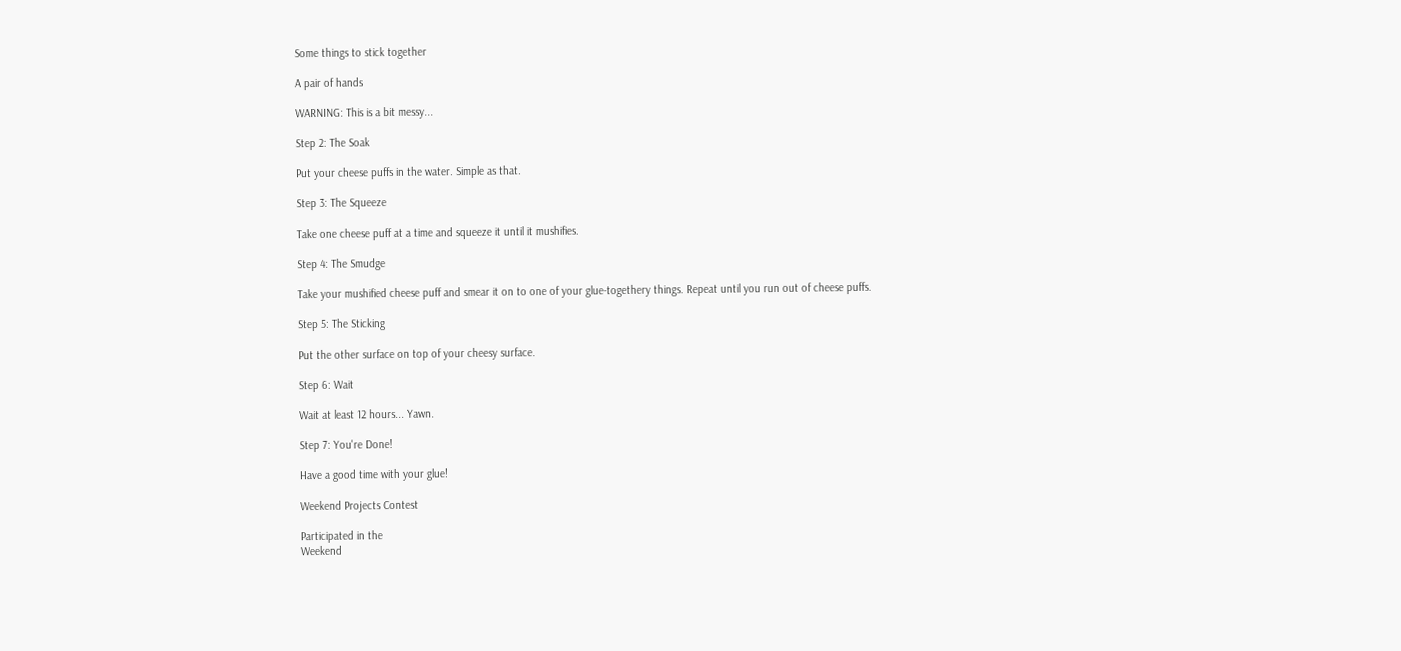Some things to stick together

A pair of hands

WARNING: This is a bit messy...

Step 2: The Soak

Put your cheese puffs in the water. Simple as that.

Step 3: The Squeeze

Take one cheese puff at a time and squeeze it until it mushifies.

Step 4: The Smudge

Take your mushified cheese puff and smear it on to one of your glue-togethery things. Repeat until you run out of cheese puffs.

Step 5: The Sticking

Put the other surface on top of your cheesy surface.

Step 6: Wait

Wait at least 12 hours... Yawn.

Step 7: You're Done!

Have a good time with your glue!

Weekend Projects Contest

Participated in the
Weekend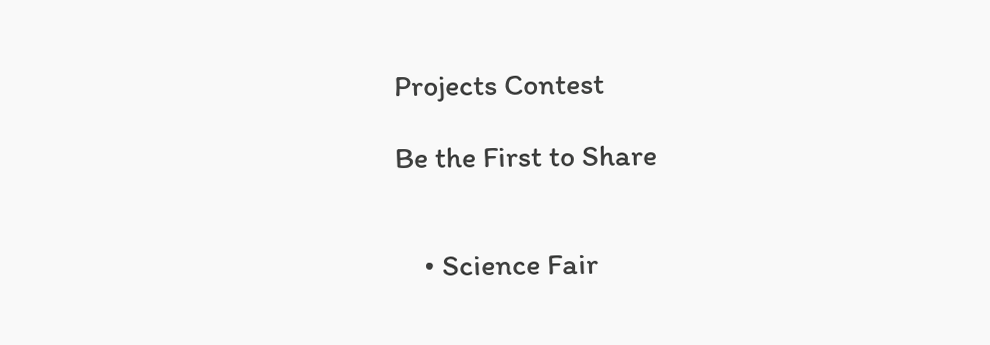Projects Contest

Be the First to Share


    • Science Fair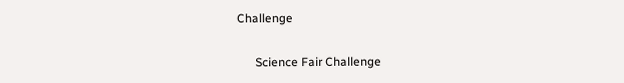Challenge

      Science Fair Challenge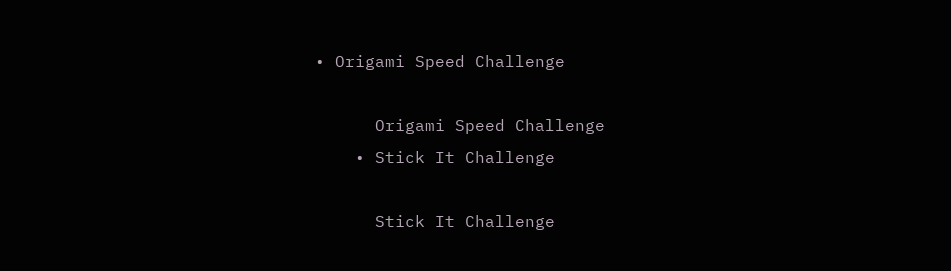• Origami Speed Challenge

      Origami Speed Challenge
    • Stick It Challenge

      Stick It Challenge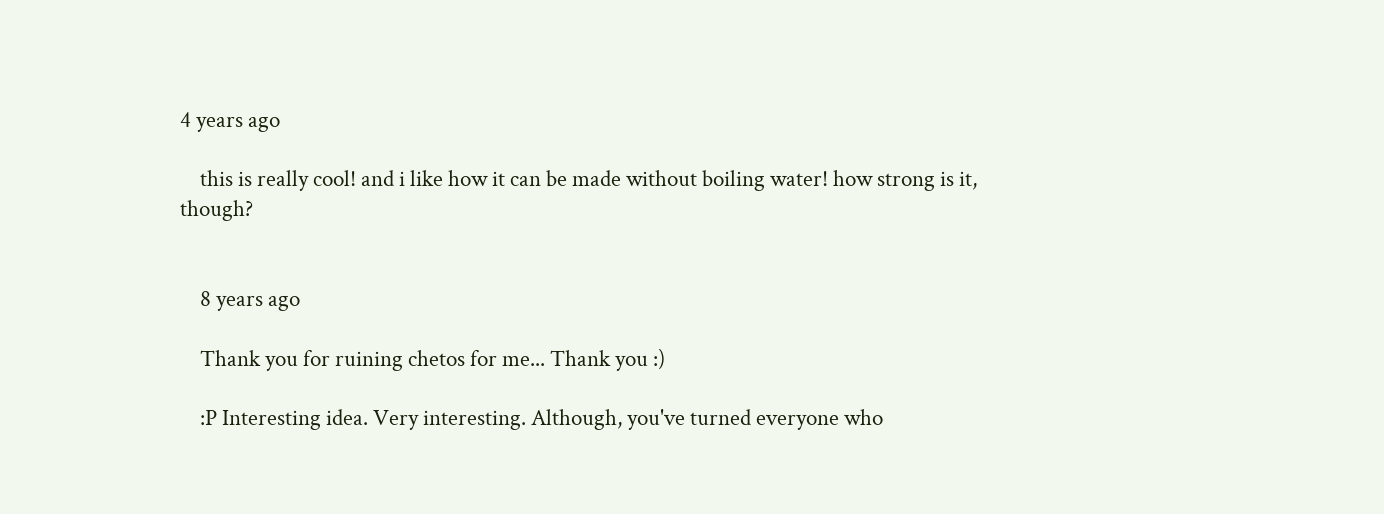4 years ago

    this is really cool! and i like how it can be made without boiling water! how strong is it, though?


    8 years ago

    Thank you for ruining chetos for me... Thank you :)

    :P Interesting idea. Very interesting. Although, you've turned everyone who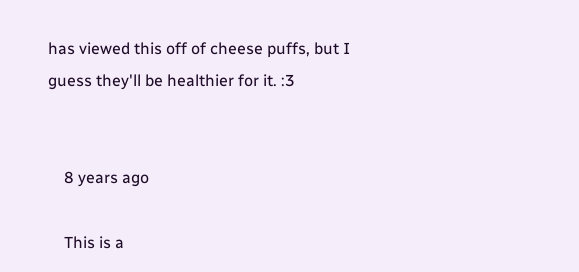has viewed this off of cheese puffs, but I guess they'll be healthier for it. :3


    8 years ago

    This is a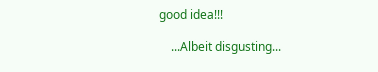good idea!!!

    ...Albeit disgusting...